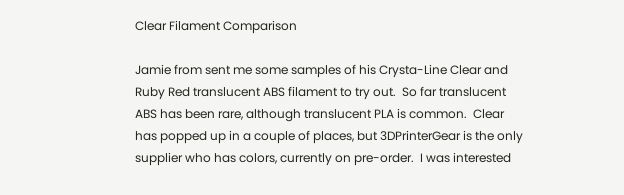Clear Filament Comparison

Jamie from sent me some samples of his Crysta-Line Clear and Ruby Red translucent ABS filament to try out.  So far translucent ABS has been rare, although translucent PLA is common.  Clear has popped up in a couple of places, but 3DPrinterGear is the only supplier who has colors, currently on pre-order.  I was interested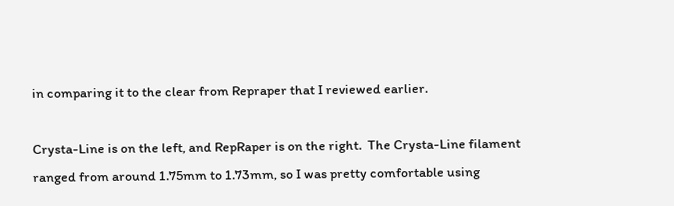in comparing it to the clear from Repraper that I reviewed earlier.

Crysta-Line is on the left, and RepRaper is on the right.  The Crysta-Line filament ranged from around 1.75mm to 1.73mm, so I was pretty comfortable using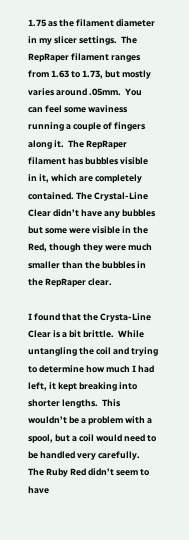1.75 as the filament diameter in my slicer settings.  The RepRaper filament ranges from 1.63 to 1.73, but mostly varies around .05mm.  You can feel some waviness running a couple of fingers along it.  The RepRaper filament has bubbles visible in it, which are completely contained. The Crystal-Line Clear didn’t have any bubbles but some were visible in the Red, though they were much smaller than the bubbles in the RepRaper clear.

I found that the Crysta-Line Clear is a bit brittle.  While untangling the coil and trying to determine how much I had left, it kept breaking into shorter lengths.  This wouldn’t be a problem with a spool, but a coil would need to be handled very carefully.  The Ruby Red didn’t seem to have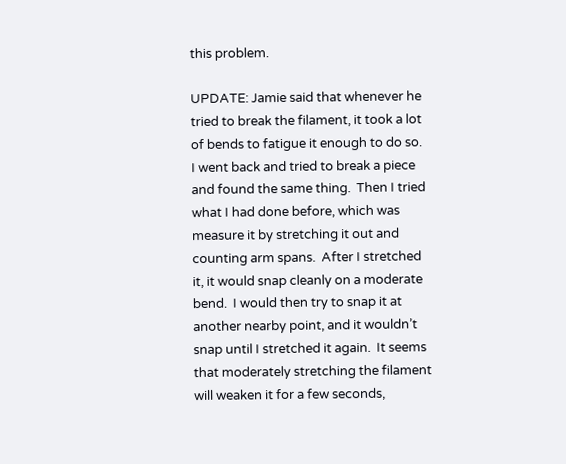this problem.

UPDATE: Jamie said that whenever he tried to break the filament, it took a lot of bends to fatigue it enough to do so.  I went back and tried to break a piece and found the same thing.  Then I tried what I had done before, which was measure it by stretching it out and counting arm spans.  After I stretched it, it would snap cleanly on a moderate bend.  I would then try to snap it at another nearby point, and it wouldn’t snap until I stretched it again.  It seems that moderately stretching the filament will weaken it for a few seconds,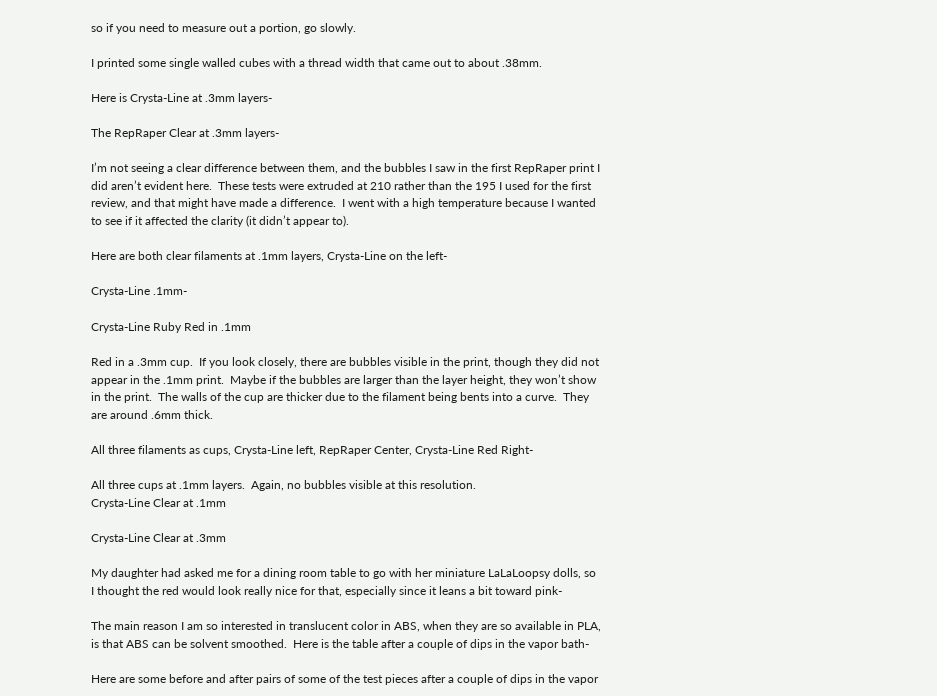so if you need to measure out a portion, go slowly.

I printed some single walled cubes with a thread width that came out to about .38mm.

Here is Crysta-Line at .3mm layers-

The RepRaper Clear at .3mm layers-

I’m not seeing a clear difference between them, and the bubbles I saw in the first RepRaper print I did aren’t evident here.  These tests were extruded at 210 rather than the 195 I used for the first review, and that might have made a difference.  I went with a high temperature because I wanted to see if it affected the clarity (it didn’t appear to).

Here are both clear filaments at .1mm layers, Crysta-Line on the left-

Crysta-Line .1mm-

Crysta-Line Ruby Red in .1mm

Red in a .3mm cup.  If you look closely, there are bubbles visible in the print, though they did not appear in the .1mm print.  Maybe if the bubbles are larger than the layer height, they won’t show in the print.  The walls of the cup are thicker due to the filament being bents into a curve.  They are around .6mm thick.

All three filaments as cups, Crysta-Line left, RepRaper Center, Crysta-Line Red Right-

All three cups at .1mm layers.  Again, no bubbles visible at this resolution.
Crysta-Line Clear at .1mm

Crysta-Line Clear at .3mm

My daughter had asked me for a dining room table to go with her miniature LaLaLoopsy dolls, so I thought the red would look really nice for that, especially since it leans a bit toward pink-

The main reason I am so interested in translucent color in ABS, when they are so available in PLA, is that ABS can be solvent smoothed.  Here is the table after a couple of dips in the vapor bath-

Here are some before and after pairs of some of the test pieces after a couple of dips in the vapor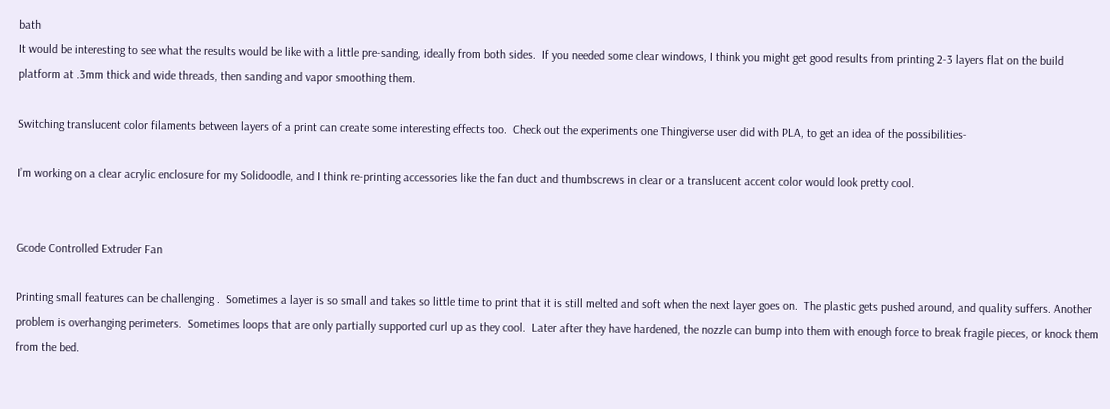bath
It would be interesting to see what the results would be like with a little pre-sanding, ideally from both sides.  If you needed some clear windows, I think you might get good results from printing 2-3 layers flat on the build platform at .3mm thick and wide threads, then sanding and vapor smoothing them.

Switching translucent color filaments between layers of a print can create some interesting effects too.  Check out the experiments one Thingiverse user did with PLA, to get an idea of the possibilities-

I’m working on a clear acrylic enclosure for my Solidoodle, and I think re-printing accessories like the fan duct and thumbscrews in clear or a translucent accent color would look pretty cool.


Gcode Controlled Extruder Fan

Printing small features can be challenging .  Sometimes a layer is so small and takes so little time to print that it is still melted and soft when the next layer goes on.  The plastic gets pushed around, and quality suffers. Another problem is overhanging perimeters.  Sometimes loops that are only partially supported curl up as they cool.  Later after they have hardened, the nozzle can bump into them with enough force to break fragile pieces, or knock them from the bed.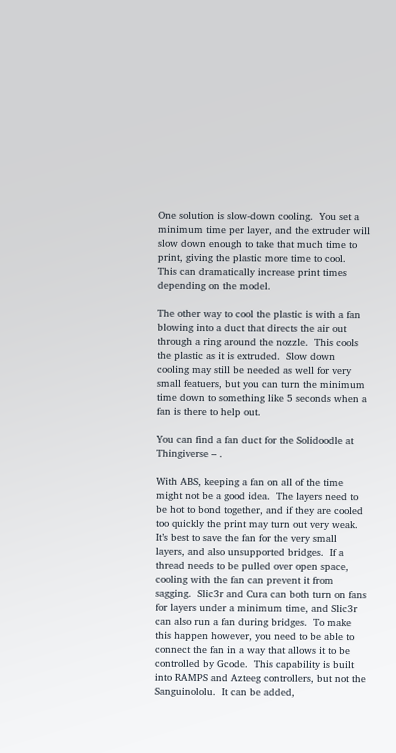One solution is slow-down cooling.  You set a minimum time per layer, and the extruder will slow down enough to take that much time to print, giving the plastic more time to cool.  This can dramatically increase print times depending on the model.

The other way to cool the plastic is with a fan blowing into a duct that directs the air out through a ring around the nozzle.  This cools the plastic as it is extruded.  Slow down cooling may still be needed as well for very small featuers, but you can turn the minimum time down to something like 5 seconds when a fan is there to help out.

You can find a fan duct for the Solidoodle at Thingiverse – .

With ABS, keeping a fan on all of the time might not be a good idea.  The layers need to be hot to bond together, and if they are cooled too quickly the print may turn out very weak.  It’s best to save the fan for the very small layers, and also unsupported bridges.  If a thread needs to be pulled over open space, cooling with the fan can prevent it from sagging.  Slic3r and Cura can both turn on fans for layers under a minimum time, and Slic3r can also run a fan during bridges.  To make this happen however, you need to be able to connect the fan in a way that allows it to be controlled by Gcode.  This capability is built into RAMPS and Azteeg controllers, but not the Sanguinololu.  It can be added,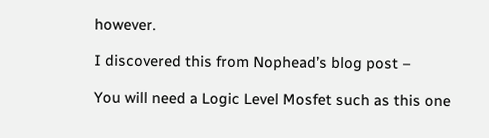however.

I discovered this from Nophead’s blog post –

You will need a Logic Level Mosfet such as this one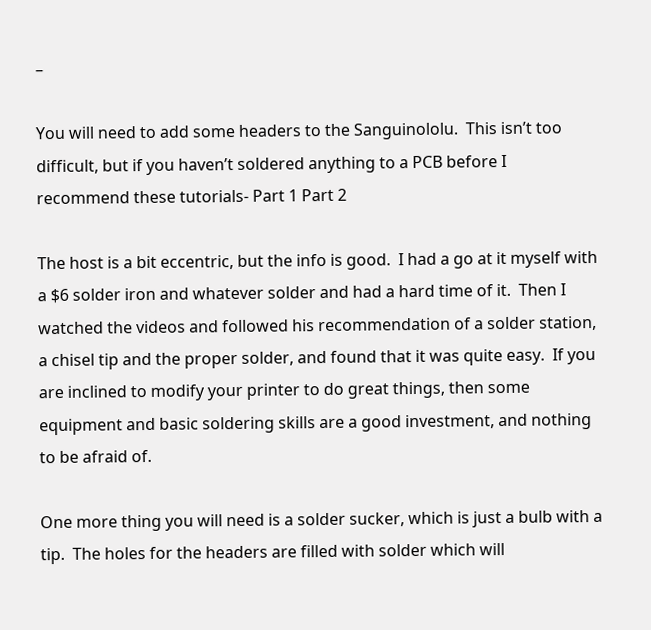–

You will need to add some headers to the Sanguinololu.  This isn’t too difficult, but if you haven’t soldered anything to a PCB before I recommend these tutorials- Part 1 Part 2

The host is a bit eccentric, but the info is good.  I had a go at it myself with a $6 solder iron and whatever solder and had a hard time of it.  Then I watched the videos and followed his recommendation of a solder station, a chisel tip and the proper solder, and found that it was quite easy.  If you are inclined to modify your printer to do great things, then some equipment and basic soldering skills are a good investment, and nothing to be afraid of.

One more thing you will need is a solder sucker, which is just a bulb with a tip.  The holes for the headers are filled with solder which will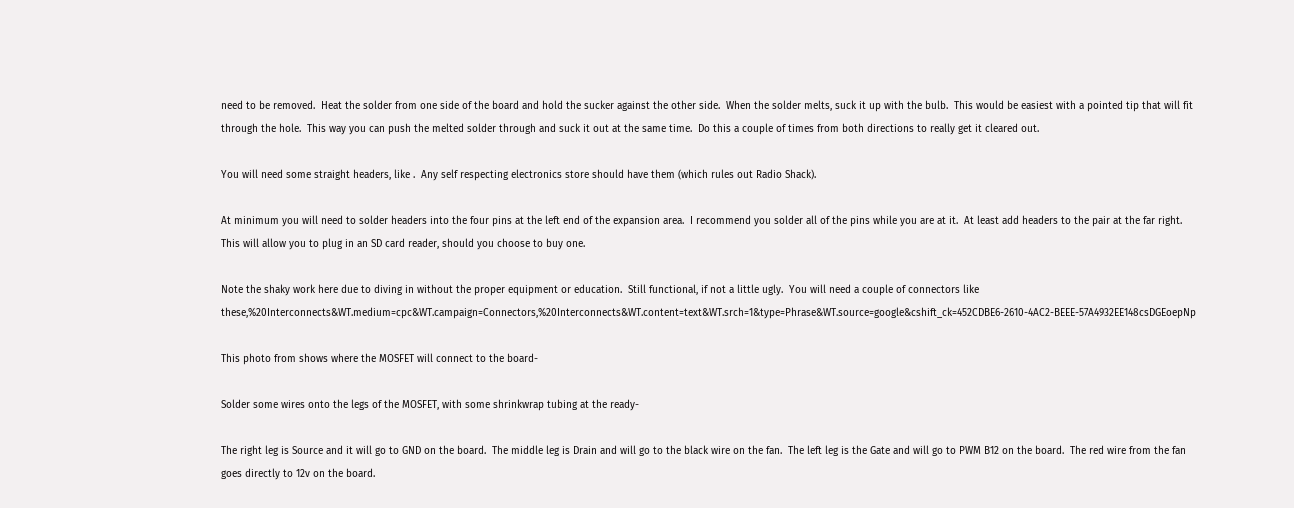need to be removed.  Heat the solder from one side of the board and hold the sucker against the other side.  When the solder melts, suck it up with the bulb.  This would be easiest with a pointed tip that will fit through the hole.  This way you can push the melted solder through and suck it out at the same time.  Do this a couple of times from both directions to really get it cleared out.

You will need some straight headers, like .  Any self respecting electronics store should have them (which rules out Radio Shack).

At minimum you will need to solder headers into the four pins at the left end of the expansion area.  I recommend you solder all of the pins while you are at it.  At least add headers to the pair at the far right.  This will allow you to plug in an SD card reader, should you choose to buy one.

Note the shaky work here due to diving in without the proper equipment or education.  Still functional, if not a little ugly.  You will need a couple of connectors like these,%20Interconnects&WT.medium=cpc&WT.campaign=Connectors,%20Interconnects&WT.content=text&WT.srch=1&type=Phrase&WT.source=google&cshift_ck=452CDBE6-2610-4AC2-BEEE-57A4932EE148csDGEoepNp

This photo from shows where the MOSFET will connect to the board-

Solder some wires onto the legs of the MOSFET, with some shrinkwrap tubing at the ready-

The right leg is Source and it will go to GND on the board.  The middle leg is Drain and will go to the black wire on the fan.  The left leg is the Gate and will go to PWM B12 on the board.  The red wire from the fan goes directly to 12v on the board.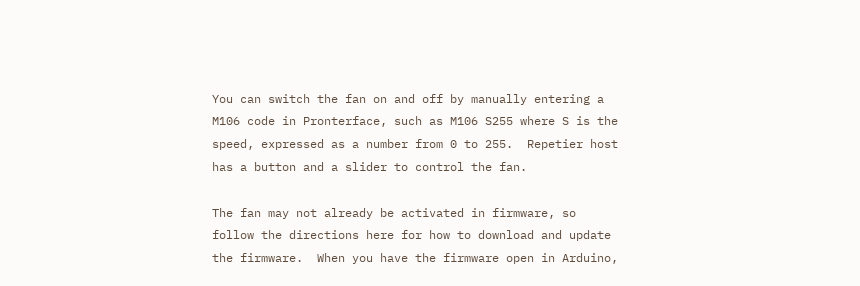You can switch the fan on and off by manually entering a M106 code in Pronterface, such as M106 S255 where S is the speed, expressed as a number from 0 to 255.  Repetier host has a button and a slider to control the fan.

The fan may not already be activated in firmware, so follow the directions here for how to download and update the firmware.  When you have the firmware open in Arduino,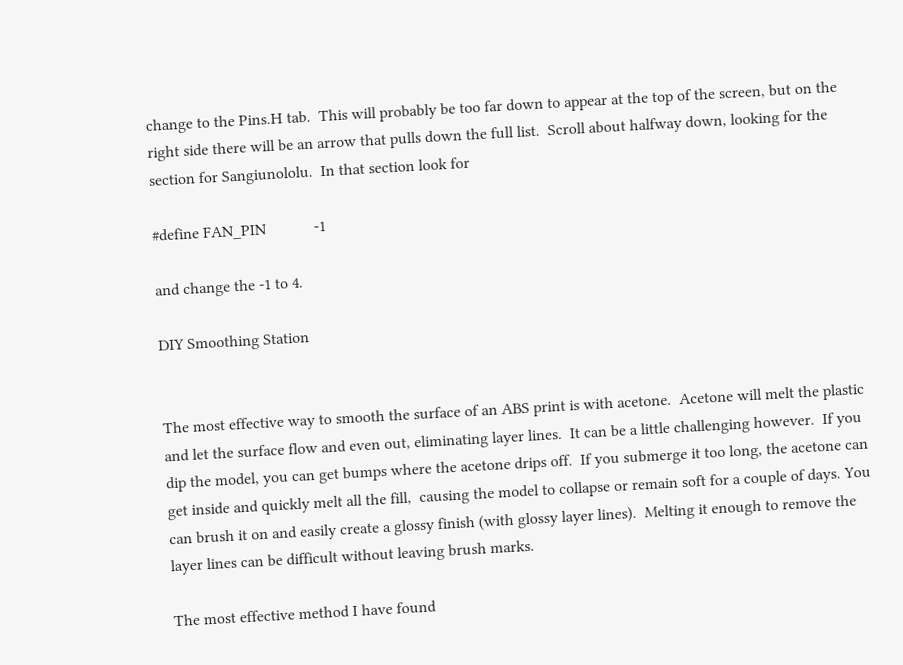change to the Pins.H tab.  This will probably be too far down to appear at the top of the screen, but on the right side there will be an arrow that pulls down the full list.  Scroll about halfway down, looking for the section for Sangiunololu.  In that section look for

#define FAN_PIN            -1

and change the -1 to 4.

DIY Smoothing Station


The most effective way to smooth the surface of an ABS print is with acetone.  Acetone will melt the plastic and let the surface flow and even out, eliminating layer lines.  It can be a little challenging however.  If you dip the model, you can get bumps where the acetone drips off.  If you submerge it too long, the acetone can get inside and quickly melt all the fill,  causing the model to collapse or remain soft for a couple of days. You can brush it on and easily create a glossy finish (with glossy layer lines).  Melting it enough to remove the layer lines can be difficult without leaving brush marks.

The most effective method I have found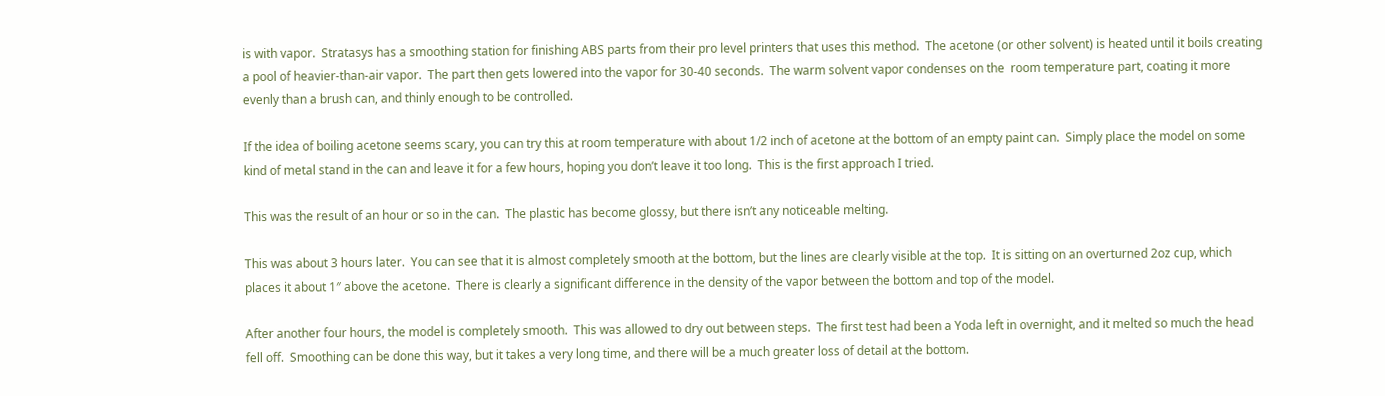is with vapor.  Stratasys has a smoothing station for finishing ABS parts from their pro level printers that uses this method.  The acetone (or other solvent) is heated until it boils creating a pool of heavier-than-air vapor.  The part then gets lowered into the vapor for 30-40 seconds.  The warm solvent vapor condenses on the  room temperature part, coating it more evenly than a brush can, and thinly enough to be controlled.

If the idea of boiling acetone seems scary, you can try this at room temperature with about 1/2 inch of acetone at the bottom of an empty paint can.  Simply place the model on some kind of metal stand in the can and leave it for a few hours, hoping you don’t leave it too long.  This is the first approach I tried.

This was the result of an hour or so in the can.  The plastic has become glossy, but there isn’t any noticeable melting.

This was about 3 hours later.  You can see that it is almost completely smooth at the bottom, but the lines are clearly visible at the top.  It is sitting on an overturned 2oz cup, which places it about 1″ above the acetone.  There is clearly a significant difference in the density of the vapor between the bottom and top of the model.

After another four hours, the model is completely smooth.  This was allowed to dry out between steps.  The first test had been a Yoda left in overnight, and it melted so much the head fell off.  Smoothing can be done this way, but it takes a very long time, and there will be a much greater loss of detail at the bottom.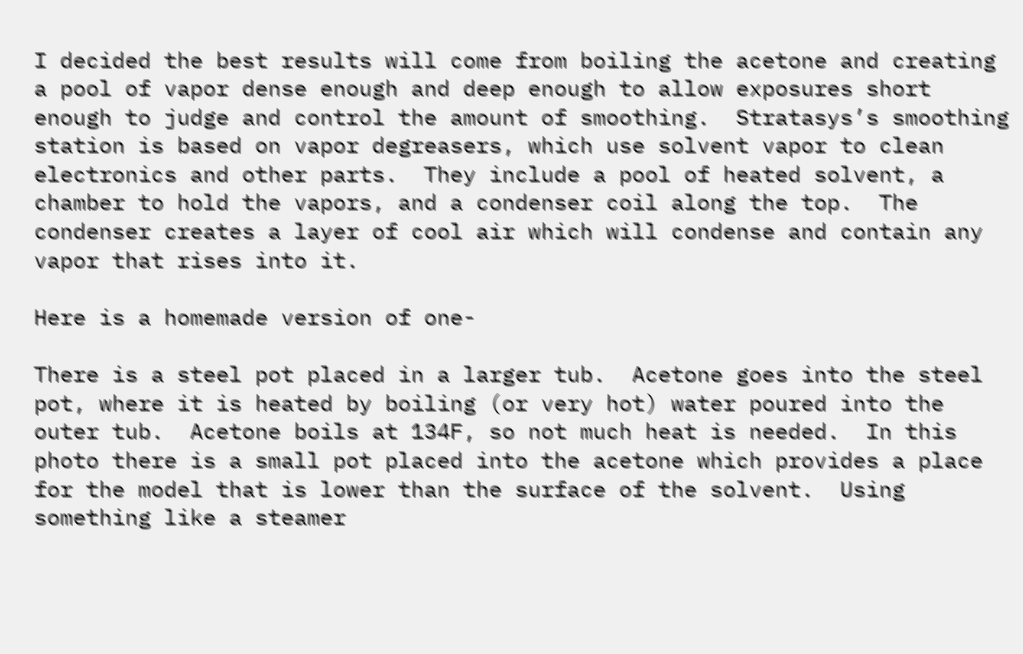I decided the best results will come from boiling the acetone and creating a pool of vapor dense enough and deep enough to allow exposures short enough to judge and control the amount of smoothing.  Stratasys’s smoothing station is based on vapor degreasers, which use solvent vapor to clean electronics and other parts.  They include a pool of heated solvent, a chamber to hold the vapors, and a condenser coil along the top.  The condenser creates a layer of cool air which will condense and contain any vapor that rises into it.

Here is a homemade version of one-

There is a steel pot placed in a larger tub.  Acetone goes into the steel pot, where it is heated by boiling (or very hot) water poured into the outer tub.  Acetone boils at 134F, so not much heat is needed.  In this photo there is a small pot placed into the acetone which provides a place for the model that is lower than the surface of the solvent.  Using something like a steamer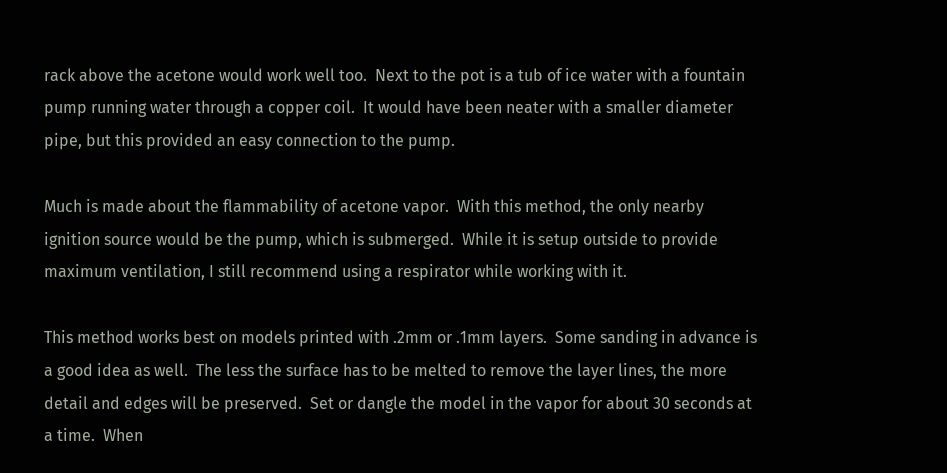rack above the acetone would work well too.  Next to the pot is a tub of ice water with a fountain pump running water through a copper coil.  It would have been neater with a smaller diameter pipe, but this provided an easy connection to the pump.

Much is made about the flammability of acetone vapor.  With this method, the only nearby ignition source would be the pump, which is submerged.  While it is setup outside to provide maximum ventilation, I still recommend using a respirator while working with it.

This method works best on models printed with .2mm or .1mm layers.  Some sanding in advance is a good idea as well.  The less the surface has to be melted to remove the layer lines, the more detail and edges will be preserved.  Set or dangle the model in the vapor for about 30 seconds at a time.  When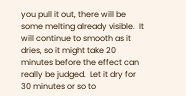you pull it out, there will be some melting already visible.  It will continue to smooth as it dries, so it might take 20 minutes before the effect can really be judged.  Let it dry for 30 minutes or so to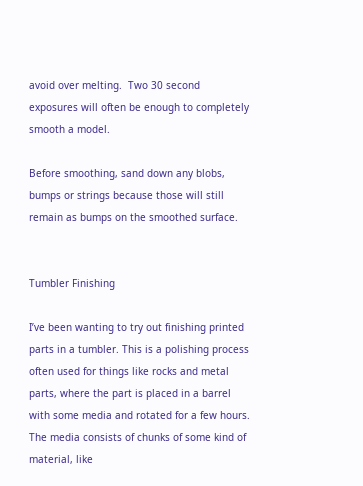avoid over melting.  Two 30 second exposures will often be enough to completely smooth a model.

Before smoothing, sand down any blobs, bumps or strings because those will still remain as bumps on the smoothed surface.


Tumbler Finishing

I’ve been wanting to try out finishing printed parts in a tumbler. This is a polishing process often used for things like rocks and metal parts, where the part is placed in a barrel with some media and rotated for a few hours. The media consists of chunks of some kind of material, like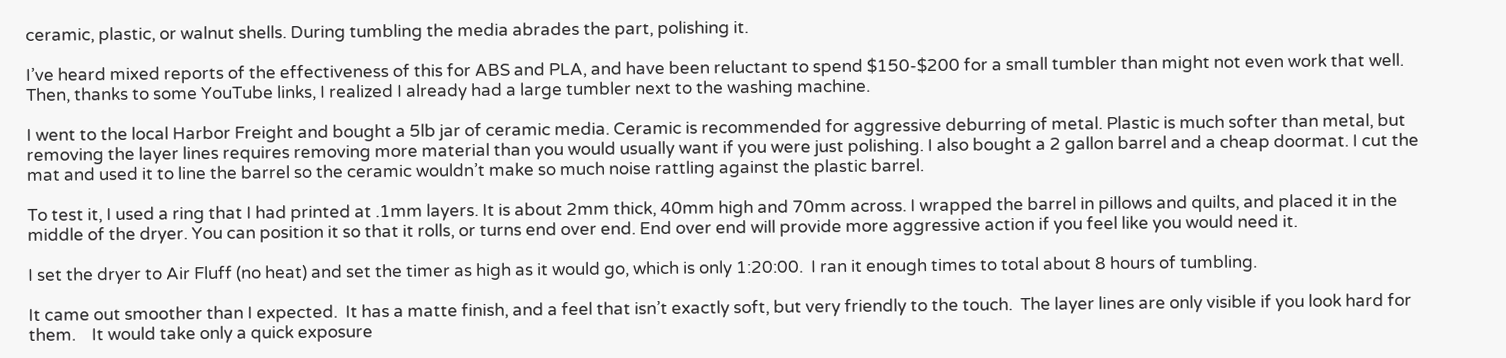ceramic, plastic, or walnut shells. During tumbling the media abrades the part, polishing it.

I’ve heard mixed reports of the effectiveness of this for ABS and PLA, and have been reluctant to spend $150-$200 for a small tumbler than might not even work that well. Then, thanks to some YouTube links, I realized I already had a large tumbler next to the washing machine.

I went to the local Harbor Freight and bought a 5lb jar of ceramic media. Ceramic is recommended for aggressive deburring of metal. Plastic is much softer than metal, but removing the layer lines requires removing more material than you would usually want if you were just polishing. I also bought a 2 gallon barrel and a cheap doormat. I cut the mat and used it to line the barrel so the ceramic wouldn’t make so much noise rattling against the plastic barrel.

To test it, I used a ring that I had printed at .1mm layers. It is about 2mm thick, 40mm high and 70mm across. I wrapped the barrel in pillows and quilts, and placed it in the middle of the dryer. You can position it so that it rolls, or turns end over end. End over end will provide more aggressive action if you feel like you would need it.

I set the dryer to Air Fluff (no heat) and set the timer as high as it would go, which is only 1:20:00.  I ran it enough times to total about 8 hours of tumbling.

It came out smoother than I expected.  It has a matte finish, and a feel that isn’t exactly soft, but very friendly to the touch.  The layer lines are only visible if you look hard for them.    It would take only a quick exposure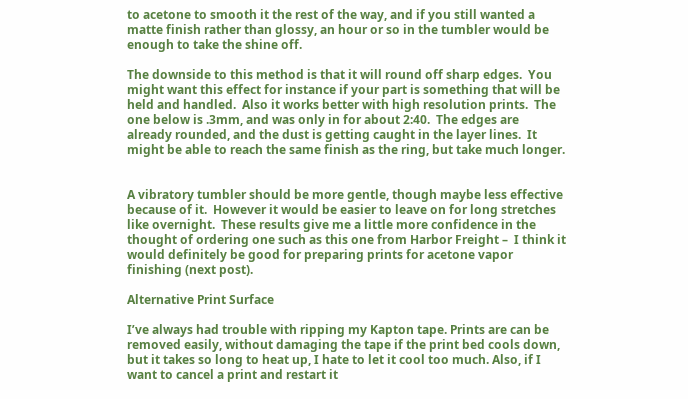to acetone to smooth it the rest of the way, and if you still wanted a matte finish rather than glossy, an hour or so in the tumbler would be enough to take the shine off.

The downside to this method is that it will round off sharp edges.  You might want this effect for instance if your part is something that will be held and handled.  Also it works better with high resolution prints.  The one below is .3mm, and was only in for about 2:40.  The edges are already rounded, and the dust is getting caught in the layer lines.  It might be able to reach the same finish as the ring, but take much longer.


A vibratory tumbler should be more gentle, though maybe less effective because of it.  However it would be easier to leave on for long stretches like overnight.  These results give me a little more confidence in the thought of ordering one such as this one from Harbor Freight –  I think it would definitely be good for preparing prints for acetone vapor finishing (next post).

Alternative Print Surface

I’ve always had trouble with ripping my Kapton tape. Prints are can be removed easily, without damaging the tape if the print bed cools down, but it takes so long to heat up, I hate to let it cool too much. Also, if I want to cancel a print and restart it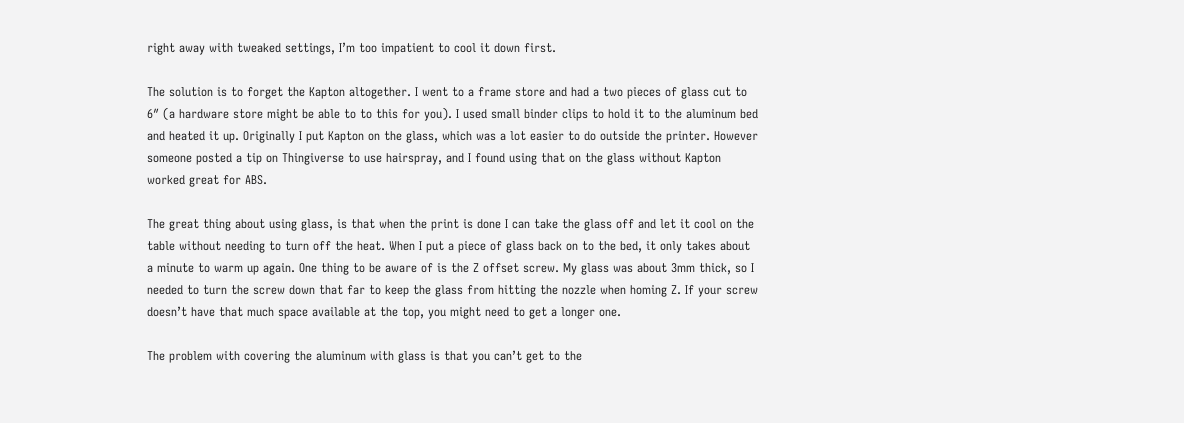right away with tweaked settings, I’m too impatient to cool it down first.

The solution is to forget the Kapton altogether. I went to a frame store and had a two pieces of glass cut to 6″ (a hardware store might be able to to this for you). I used small binder clips to hold it to the aluminum bed and heated it up. Originally I put Kapton on the glass, which was a lot easier to do outside the printer. However someone posted a tip on Thingiverse to use hairspray, and I found using that on the glass without Kapton worked great for ABS.

The great thing about using glass, is that when the print is done I can take the glass off and let it cool on the table without needing to turn off the heat. When I put a piece of glass back on to the bed, it only takes about a minute to warm up again. One thing to be aware of is the Z offset screw. My glass was about 3mm thick, so I needed to turn the screw down that far to keep the glass from hitting the nozzle when homing Z. If your screw doesn’t have that much space available at the top, you might need to get a longer one.

The problem with covering the aluminum with glass is that you can’t get to the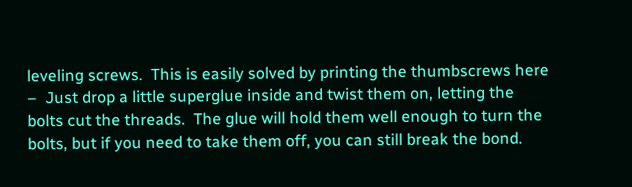leveling screws.  This is easily solved by printing the thumbscrews here –  Just drop a little superglue inside and twist them on, letting the bolts cut the threads.  The glue will hold them well enough to turn the bolts, but if you need to take them off, you can still break the bond.